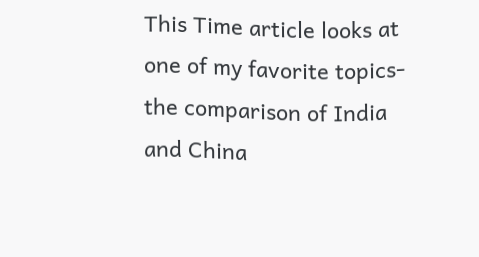This Time article looks at one of my favorite topics- the comparison of India and China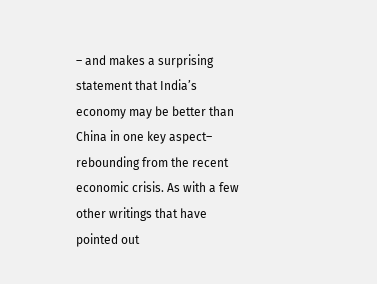– and makes a surprising statement that India’s economy may be better than China in one key aspect– rebounding from the recent economic crisis. As with a few other writings that have pointed out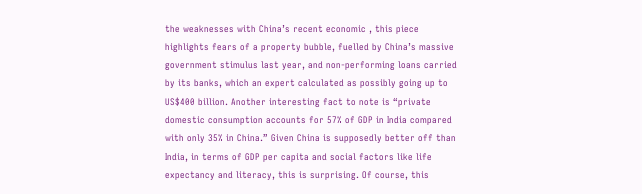the weaknesses with China’s recent economic , this piece highlights fears of a property bubble, fuelled by China’s massive government stimulus last year, and non-performing loans carried by its banks, which an expert calculated as possibly going up to US$400 billion. Another interesting fact to note is “private domestic consumption accounts for 57% of GDP in India compared with only 35% in China.” Given China is supposedly better off than India, in terms of GDP per capita and social factors like life expectancy and literacy, this is surprising. Of course, this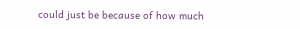could just be because of how much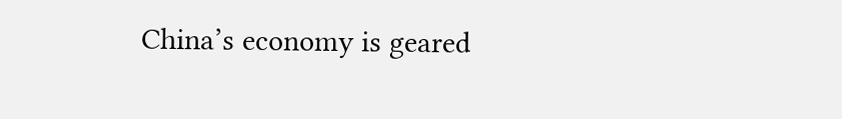China’s economy is geared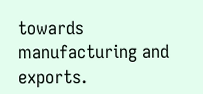towards manufacturing and exports.